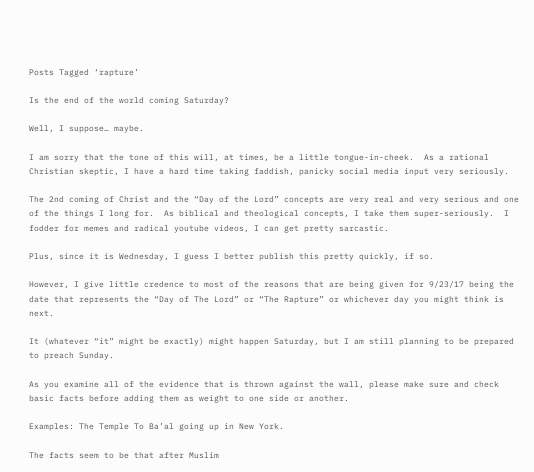Posts Tagged ‘rapture’

Is the end of the world coming Saturday?

Well, I suppose… maybe.

I am sorry that the tone of this will, at times, be a little tongue-in-cheek.  As a rational Christian skeptic, I have a hard time taking faddish, panicky social media input very seriously.

The 2nd coming of Christ and the “Day of the Lord” concepts are very real and very serious and one of the things I long for.  As biblical and theological concepts, I take them super-seriously.  I fodder for memes and radical youtube videos, I can get pretty sarcastic.

Plus, since it is Wednesday, I guess I better publish this pretty quickly, if so.

However, I give little credence to most of the reasons that are being given for 9/23/17 being the date that represents the “Day of The Lord” or “The Rapture” or whichever day you might think is next.

It (whatever “it” might be exactly) might happen Saturday, but I am still planning to be prepared to preach Sunday.

As you examine all of the evidence that is thrown against the wall, please make sure and check basic facts before adding them as weight to one side or another.

Examples: The Temple To Ba’al going up in New York.

The facts seem to be that after Muslim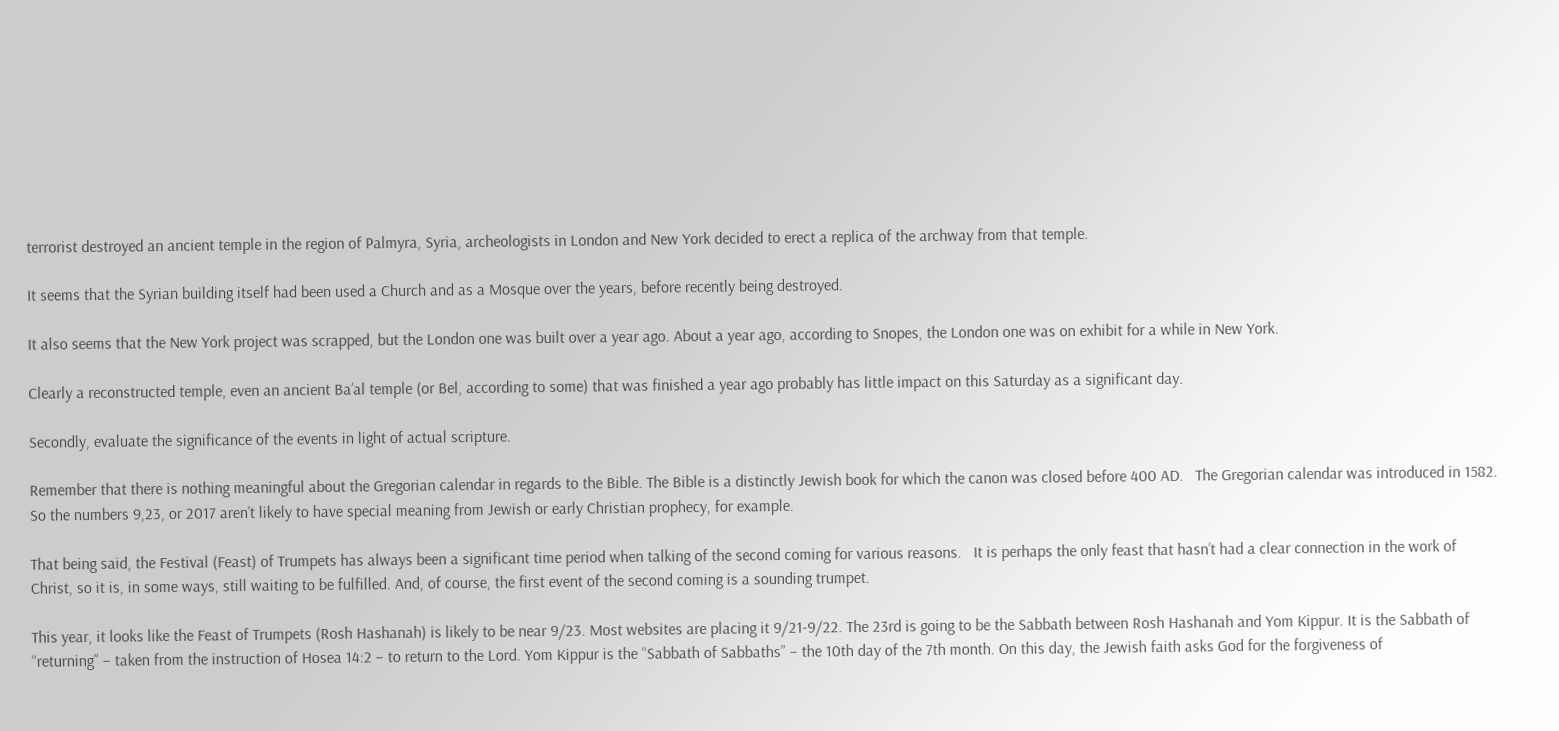terrorist destroyed an ancient temple in the region of Palmyra, Syria, archeologists in London and New York decided to erect a replica of the archway from that temple.

It seems that the Syrian building itself had been used a Church and as a Mosque over the years, before recently being destroyed.

It also seems that the New York project was scrapped, but the London one was built over a year ago. About a year ago, according to Snopes, the London one was on exhibit for a while in New York.

Clearly a reconstructed temple, even an ancient Ba’al temple (or Bel, according to some) that was finished a year ago probably has little impact on this Saturday as a significant day.

Secondly, evaluate the significance of the events in light of actual scripture.

Remember that there is nothing meaningful about the Gregorian calendar in regards to the Bible. The Bible is a distinctly Jewish book for which the canon was closed before 400 AD.   The Gregorian calendar was introduced in 1582. So the numbers 9,23, or 2017 aren’t likely to have special meaning from Jewish or early Christian prophecy, for example.

That being said, the Festival (Feast) of Trumpets has always been a significant time period when talking of the second coming for various reasons.   It is perhaps the only feast that hasn’t had a clear connection in the work of Christ, so it is, in some ways, still waiting to be fulfilled. And, of course, the first event of the second coming is a sounding trumpet.

This year, it looks like the Feast of Trumpets (Rosh Hashanah) is likely to be near 9/23. Most websites are placing it 9/21-9/22. The 23rd is going to be the Sabbath between Rosh Hashanah and Yom Kippur. It is the Sabbath of “returning” – taken from the instruction of Hosea 14:2 – to return to the Lord. Yom Kippur is the “Sabbath of Sabbaths” – the 10th day of the 7th month. On this day, the Jewish faith asks God for the forgiveness of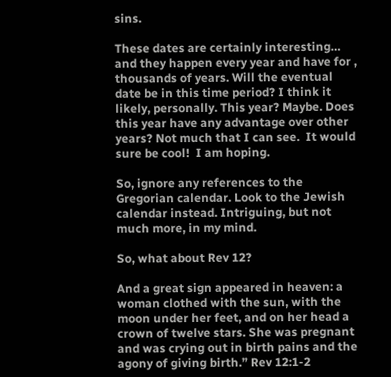sins.

These dates are certainly interesting… and they happen every year and have for , thousands of years. Will the eventual date be in this time period? I think it likely, personally. This year? Maybe. Does this year have any advantage over other years? Not much that I can see.  It would sure be cool!  I am hoping.

So, ignore any references to the Gregorian calendar. Look to the Jewish calendar instead. Intriguing, but not much more, in my mind.

So, what about Rev 12?

And a great sign appeared in heaven: a woman clothed with the sun, with the moon under her feet, and on her head a crown of twelve stars. She was pregnant and was crying out in birth pains and the agony of giving birth.” Rev 12:1-2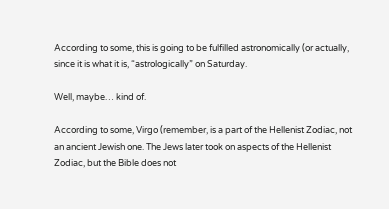According to some, this is going to be fulfilled astronomically (or actually, since it is what it is, “astrologically” on Saturday.

Well, maybe… kind of.

According to some, Virgo (remember, is a part of the Hellenist Zodiac, not an ancient Jewish one. The Jews later took on aspects of the Hellenist Zodiac, but the Bible does not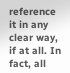reference it in any clear way, if at all. In fact, all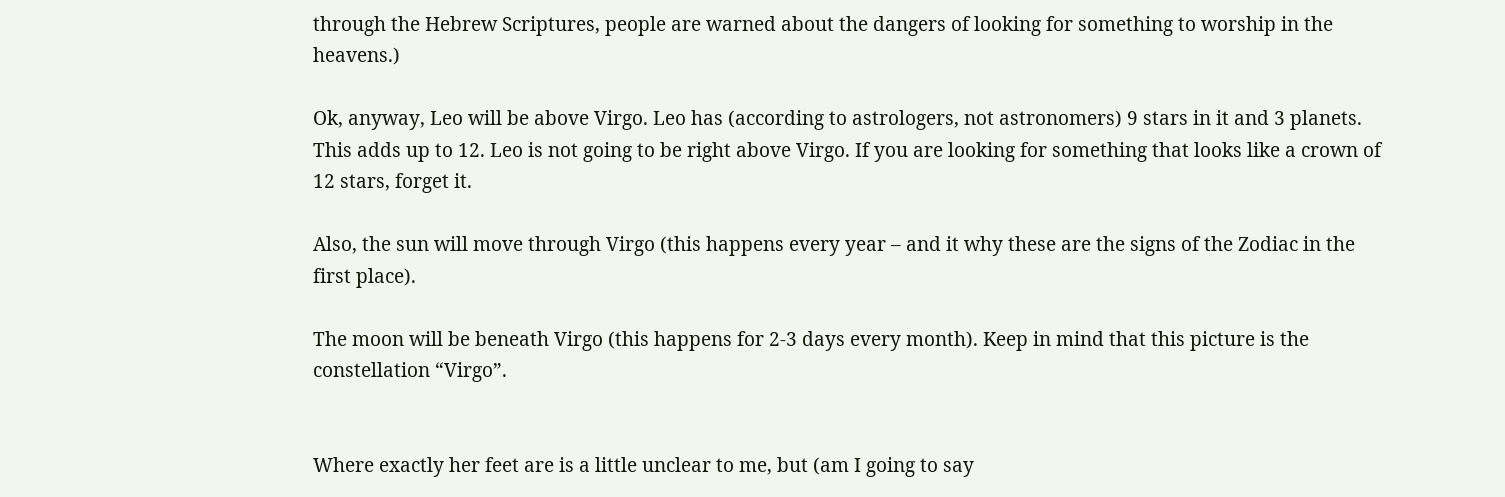through the Hebrew Scriptures, people are warned about the dangers of looking for something to worship in the heavens.)

Ok, anyway, Leo will be above Virgo. Leo has (according to astrologers, not astronomers) 9 stars in it and 3 planets. This adds up to 12. Leo is not going to be right above Virgo. If you are looking for something that looks like a crown of 12 stars, forget it.

Also, the sun will move through Virgo (this happens every year – and it why these are the signs of the Zodiac in the first place).

The moon will be beneath Virgo (this happens for 2-3 days every month). Keep in mind that this picture is the constellation “Virgo”.


Where exactly her feet are is a little unclear to me, but (am I going to say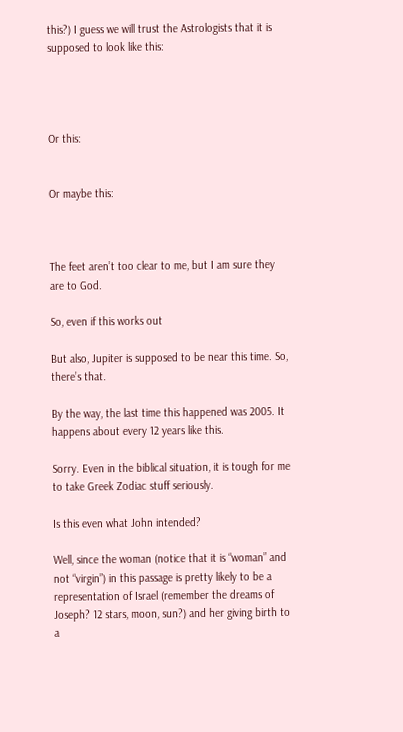this?) I guess we will trust the Astrologists that it is supposed to look like this:




Or this:


Or maybe this:



The feet aren’t too clear to me, but I am sure they are to God.

So, even if this works out

But also, Jupiter is supposed to be near this time. So, there’s that.

By the way, the last time this happened was 2005. It happens about every 12 years like this.

Sorry. Even in the biblical situation, it is tough for me to take Greek Zodiac stuff seriously.

Is this even what John intended?

Well, since the woman (notice that it is “woman” and not “virgin”) in this passage is pretty likely to be a representation of Israel (remember the dreams of Joseph? 12 stars, moon, sun?) and her giving birth to a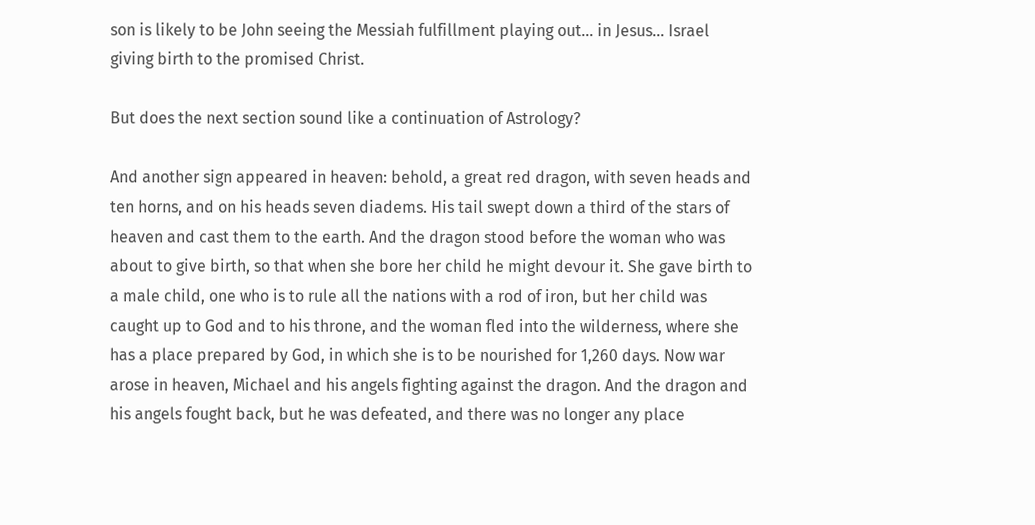son is likely to be John seeing the Messiah fulfillment playing out… in Jesus… Israel giving birth to the promised Christ.

But does the next section sound like a continuation of Astrology?

And another sign appeared in heaven: behold, a great red dragon, with seven heads and ten horns, and on his heads seven diadems. His tail swept down a third of the stars of heaven and cast them to the earth. And the dragon stood before the woman who was about to give birth, so that when she bore her child he might devour it. She gave birth to a male child, one who is to rule all the nations with a rod of iron, but her child was caught up to God and to his throne, and the woman fled into the wilderness, where she has a place prepared by God, in which she is to be nourished for 1,260 days. Now war arose in heaven, Michael and his angels fighting against the dragon. And the dragon and his angels fought back, but he was defeated, and there was no longer any place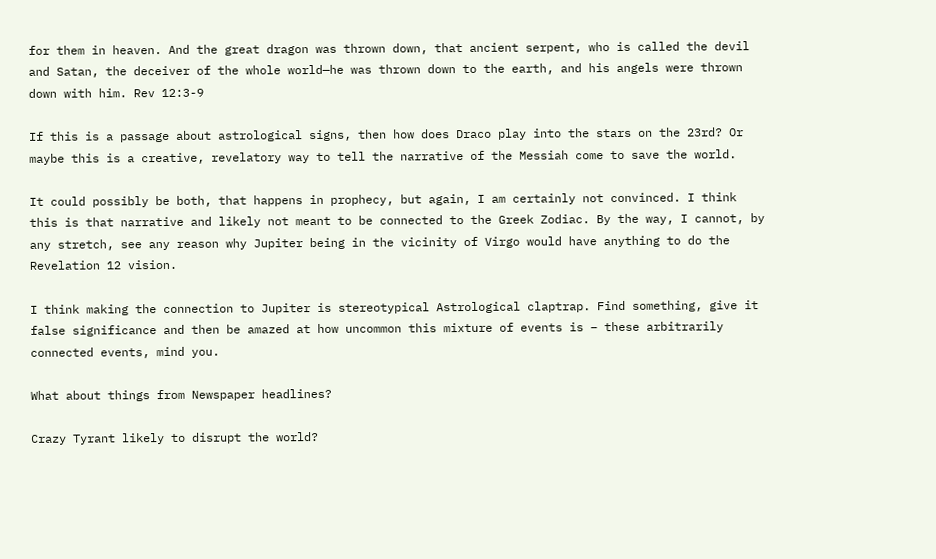for them in heaven. And the great dragon was thrown down, that ancient serpent, who is called the devil and Satan, the deceiver of the whole world—he was thrown down to the earth, and his angels were thrown down with him. Rev 12:3-9

If this is a passage about astrological signs, then how does Draco play into the stars on the 23rd? Or maybe this is a creative, revelatory way to tell the narrative of the Messiah come to save the world.

It could possibly be both, that happens in prophecy, but again, I am certainly not convinced. I think this is that narrative and likely not meant to be connected to the Greek Zodiac. By the way, I cannot, by any stretch, see any reason why Jupiter being in the vicinity of Virgo would have anything to do the Revelation 12 vision.

I think making the connection to Jupiter is stereotypical Astrological claptrap. Find something, give it false significance and then be amazed at how uncommon this mixture of events is – these arbitrarily connected events, mind you.

What about things from Newspaper headlines?

Crazy Tyrant likely to disrupt the world?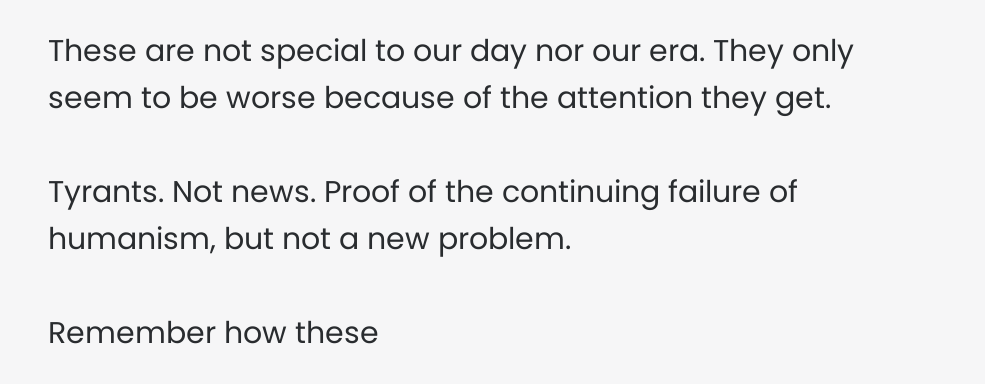These are not special to our day nor our era. They only seem to be worse because of the attention they get.

Tyrants. Not news. Proof of the continuing failure of humanism, but not a new problem.

Remember how these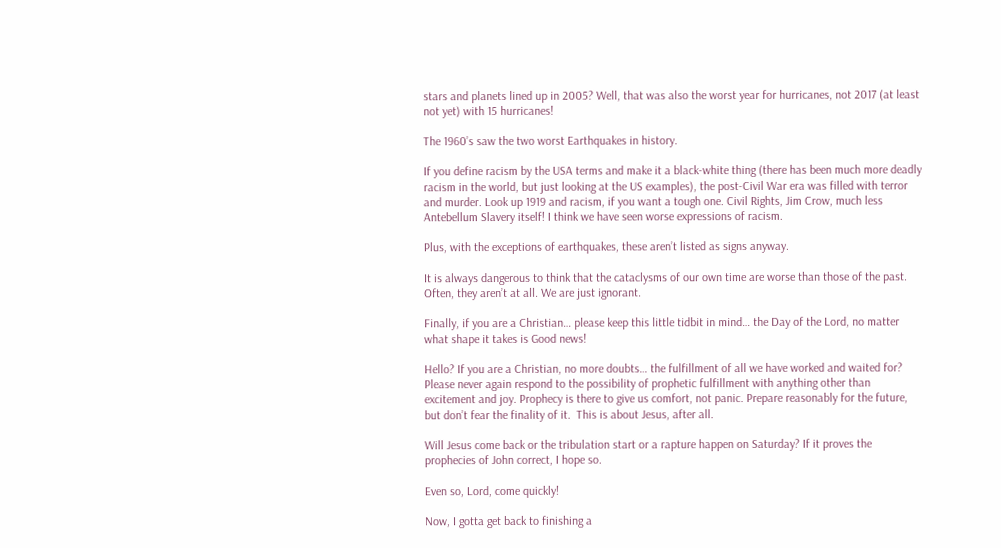stars and planets lined up in 2005? Well, that was also the worst year for hurricanes, not 2017 (at least not yet) with 15 hurricanes!

The 1960’s saw the two worst Earthquakes in history.

If you define racism by the USA terms and make it a black-white thing (there has been much more deadly racism in the world, but just looking at the US examples), the post-Civil War era was filled with terror and murder. Look up 1919 and racism, if you want a tough one. Civil Rights, Jim Crow, much less Antebellum Slavery itself! I think we have seen worse expressions of racism.

Plus, with the exceptions of earthquakes, these aren’t listed as signs anyway.

It is always dangerous to think that the cataclysms of our own time are worse than those of the past. Often, they aren’t at all. We are just ignorant.

Finally, if you are a Christian… please keep this little tidbit in mind… the Day of the Lord, no matter what shape it takes is Good news!

Hello? If you are a Christian, no more doubts… the fulfillment of all we have worked and waited for? Please never again respond to the possibility of prophetic fulfillment with anything other than excitement and joy. Prophecy is there to give us comfort, not panic. Prepare reasonably for the future, but don’t fear the finality of it.  This is about Jesus, after all.

Will Jesus come back or the tribulation start or a rapture happen on Saturday? If it proves the prophecies of John correct, I hope so.

Even so, Lord, come quickly!

Now, I gotta get back to finishing a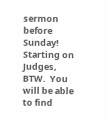sermon before Sunday! Starting on Judges, BTW.  You will be able to find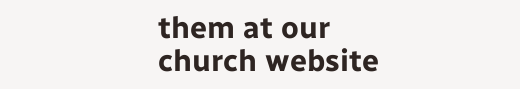them at our church website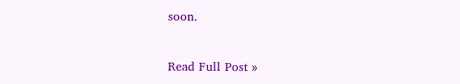soon.


Read Full Post »